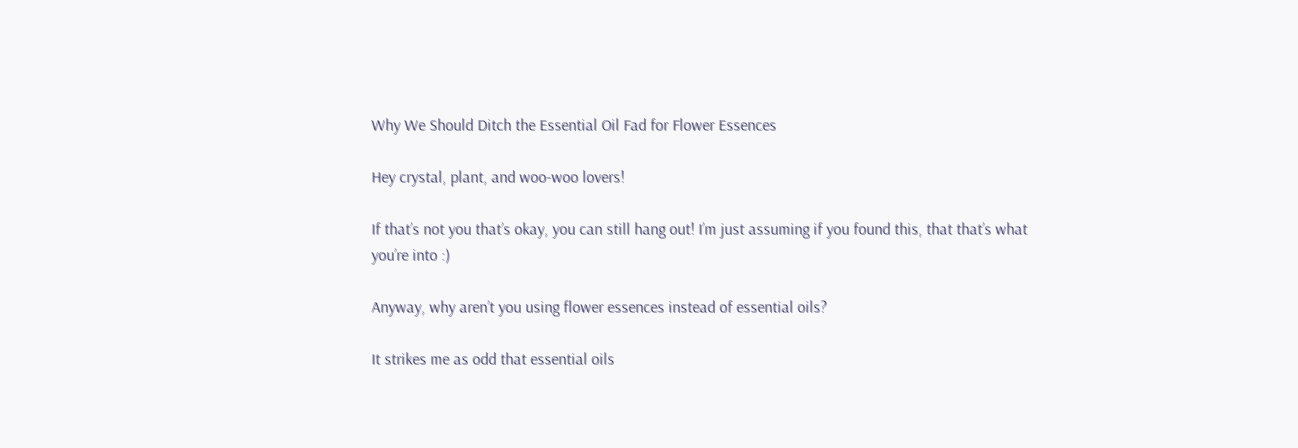Why We Should Ditch the Essential Oil Fad for Flower Essences

Hey crystal, plant, and woo-woo lovers!

If that’s not you that’s okay, you can still hang out! I’m just assuming if you found this, that that’s what you’re into :)

Anyway, why aren’t you using flower essences instead of essential oils?

It strikes me as odd that essential oils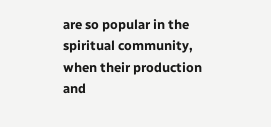are so popular in the spiritual community, when their production and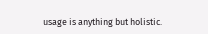usage is anything but holistic.